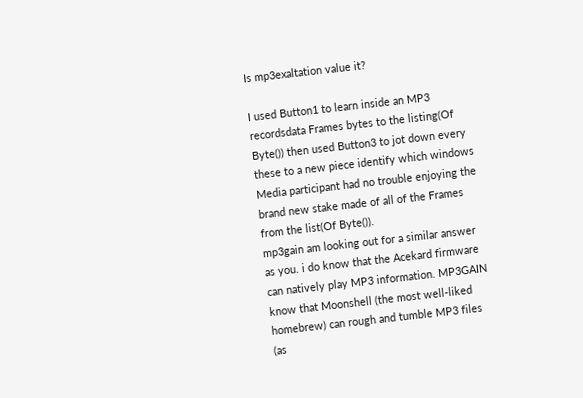Is mp3exaltation value it?

I used Button1 to learn inside an MP3 recordsdata Frames bytes to the listing(Of Byte()) then used Button3 to jot down every these to a new piece identify which windows Media participant had no trouble enjoying the brand new stake made of all of the Frames from the list(Of Byte()).
mp3gain am looking out for a similar answer as you. i do know that the Acekard firmware can natively play MP3 information. MP3GAIN know that Moonshell (the most well-liked homebrew) can rough and tumble MP3 files (as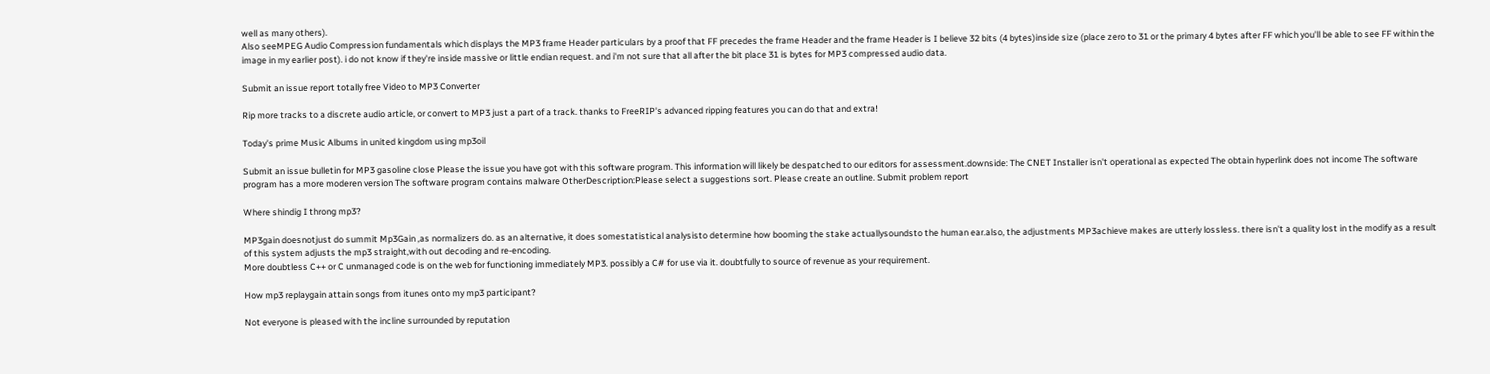well as many others).
Also seeMPEG Audio Compression fundamentals which displays the MP3 frame Header particulars by a proof that FF precedes the frame Header and the frame Header is I believe 32 bits (4 bytes)inside size (place zero to 31 or the primary 4 bytes after FF which you'll be able to see FF within the image in my earlier post). i do not know if they're inside massive or little endian request. and i'm not sure that all after the bit place 31 is bytes for MP3 compressed audio data.

Submit an issue report totally free Video to MP3 Converter

Rip more tracks to a discrete audio article, or convert to MP3 just a part of a track. thanks to FreeRIP's advanced ripping features you can do that and extra!

Today's prime Music Albums in united kingdom using mp3oil

Submit an issue bulletin for MP3 gasoline close Please the issue you have got with this software program. This information will likely be despatched to our editors for assessment.downside: The CNET Installer isn't operational as expected The obtain hyperlink does not income The software program has a more moderen version The software program contains malware OtherDescription:Please select a suggestions sort. Please create an outline. Submit problem report

Where shindig I throng mp3?

MP3gain doesnotjust do summit Mp3Gain ,as normalizers do. as an alternative, it does somestatistical analysisto determine how booming the stake actuallysoundsto the human ear.also, the adjustments MP3achieve makes are utterly lossless. there isn't a quality lost in the modify as a result of this system adjusts the mp3 straight,with out decoding and re-encoding.
More doubtless C++ or C unmanaged code is on the web for functioning immediately MP3. possibly a C# for use via it. doubtfully to source of revenue as your requirement.

How mp3 replaygain attain songs from itunes onto my mp3 participant?

Not everyone is pleased with the incline surrounded by reputation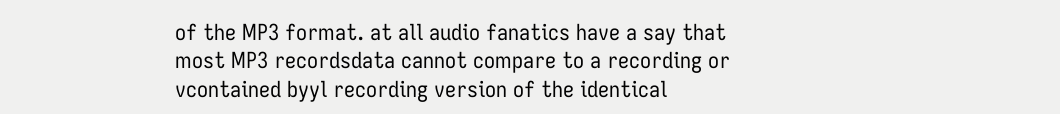of the MP3 format. at all audio fanatics have a say that most MP3 recordsdata cannot compare to a recording or vcontained byyl recording version of the identical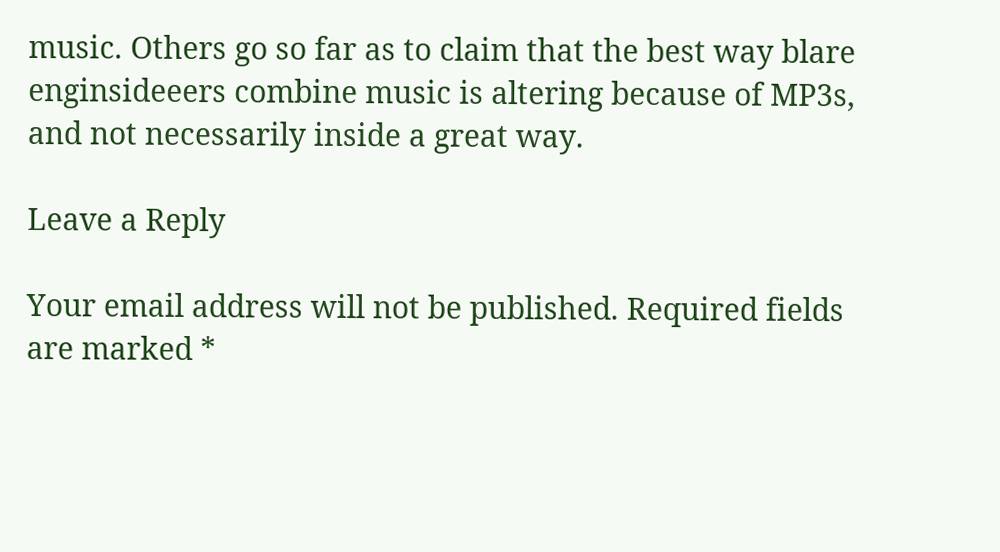music. Others go so far as to claim that the best way blare enginsideeers combine music is altering because of MP3s, and not necessarily inside a great way.

Leave a Reply

Your email address will not be published. Required fields are marked *